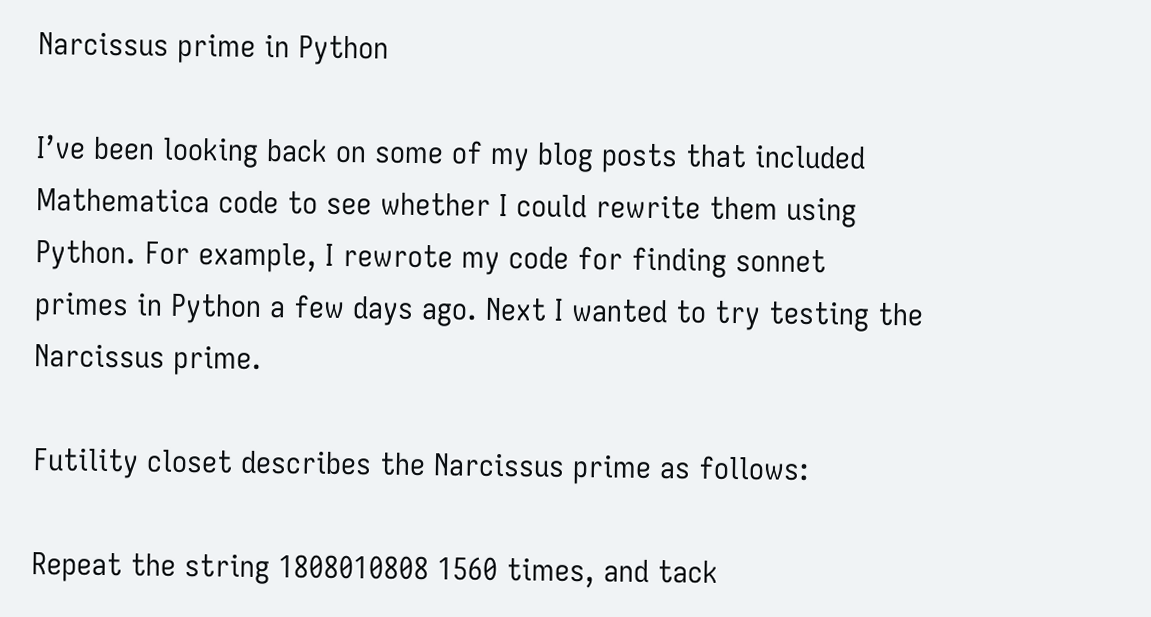Narcissus prime in Python

I’ve been looking back on some of my blog posts that included Mathematica code to see whether I could rewrite them using Python. For example, I rewrote my code for finding sonnet primes in Python a few days ago. Next I wanted to try testing the Narcissus prime.

Futility closet describes the Narcissus prime as follows:

Repeat the string 1808010808 1560 times, and tack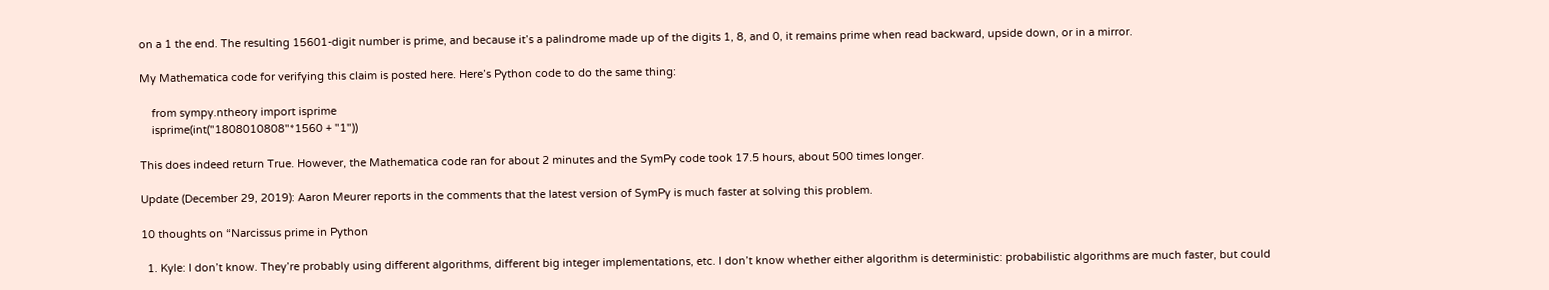on a 1 the end. The resulting 15601-digit number is prime, and because it’s a palindrome made up of the digits 1, 8, and 0, it remains prime when read backward, upside down, or in a mirror.

My Mathematica code for verifying this claim is posted here. Here’s Python code to do the same thing:

    from sympy.ntheory import isprime
    isprime(int("1808010808"*1560 + "1"))

This does indeed return True. However, the Mathematica code ran for about 2 minutes and the SymPy code took 17.5 hours, about 500 times longer.

Update (December 29, 2019): Aaron Meurer reports in the comments that the latest version of SymPy is much faster at solving this problem.

10 thoughts on “Narcissus prime in Python

  1. Kyle: I don’t know. They’re probably using different algorithms, different big integer implementations, etc. I don’t know whether either algorithm is deterministic: probabilistic algorithms are much faster, but could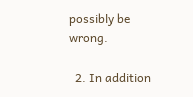possibly be wrong.

  2. In addition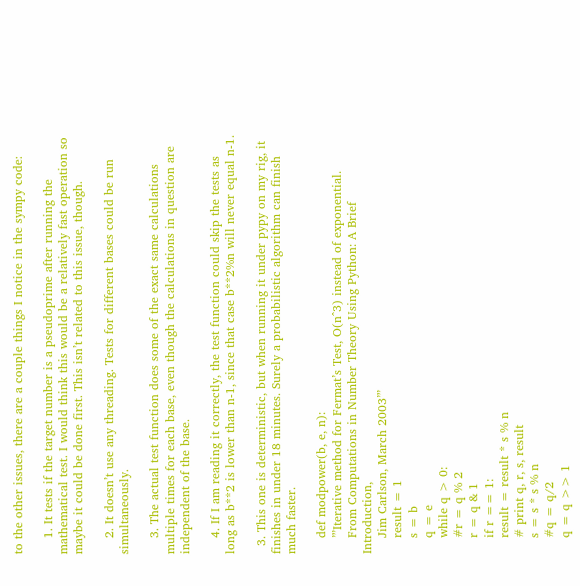to the other issues, there are a couple things I notice in the sympy code:

    1. It tests if the target number is a pseudoprime after running the mathematical test. I would think this would be a relatively fast operation so maybe it could be done first. This isn’t related to this issue, though.

    2. It doesn’t use any threading. Tests for different bases could be run simultaneously.

    3. The actual test function does some of the exact same calculations multiple times for each base, even though the calculations in question are independent of the base.

    4. If I am reading it correctly, the test function could skip the tests as long as b**2 is lower than n-1, since that case b**2%n will never equal n-1.

  3. This one is deterministic, but when running it under pypy on my rig, it finishes in under 18 minutes. Surely a probabilistic algorithm can finish much faster.

    def modpower(b, e, n):
    ”’Iterative method for Fermat’s Test, O(n^3) instead of exponential.
    From Computations in Number Theory Using Python: A Brief Introduction,
    Jim Carlson, March 2003”’
    result = 1
    s = b
    q = e
    while q > 0:
    #r = q % 2
    r = q & 1
    if r == 1:
    result = result * s % n
    # print q, r, s, result
    s = s * s % n
    #q = q/2
    q = q >> 1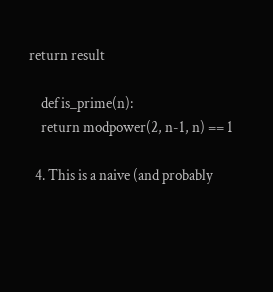return result

    def is_prime(n):
    return modpower(2, n-1, n) == 1

  4. This is a naive (and probably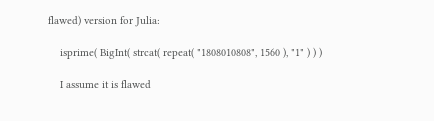flawed) version for Julia:

    isprime( BigInt( strcat( repeat( "1808010808", 1560 ), "1" ) ) )

    I assume it is flawed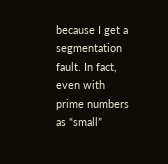because I get a segmentation fault. In fact, even with prime numbers as “small”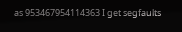as 953467954114363 I get segfaults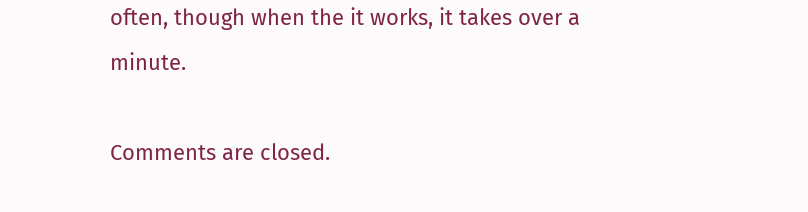often, though when the it works, it takes over a minute.

Comments are closed.